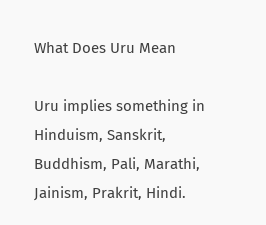What Does Uru Mean

Uru implies something in Hinduism, Sanskrit, Buddhism, Pali, Marathi, Jainism, Prakrit, Hindi.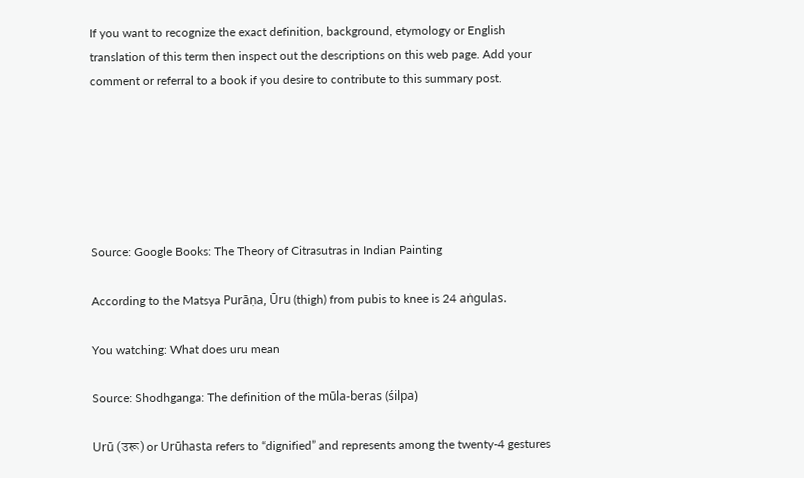If you want to recognize the exact definition, background, etymology or English translation of this term then inspect out the descriptions on this web page. Add your comment or referral to a book if you desire to contribute to this summary post.






Source: Google Books: The Theory of Citrasutras in Indian Painting

According to the Matsya Purāṇa, Ūru (thigh) from pubis to knee is 24 aṅgulas.

You watching: What does uru mean

Source: Shodhganga: The definition of the mūla-beras (śilpa)

Urū (उरू) or Urūhasta refers to “dignified” and represents among the twenty-4 gestures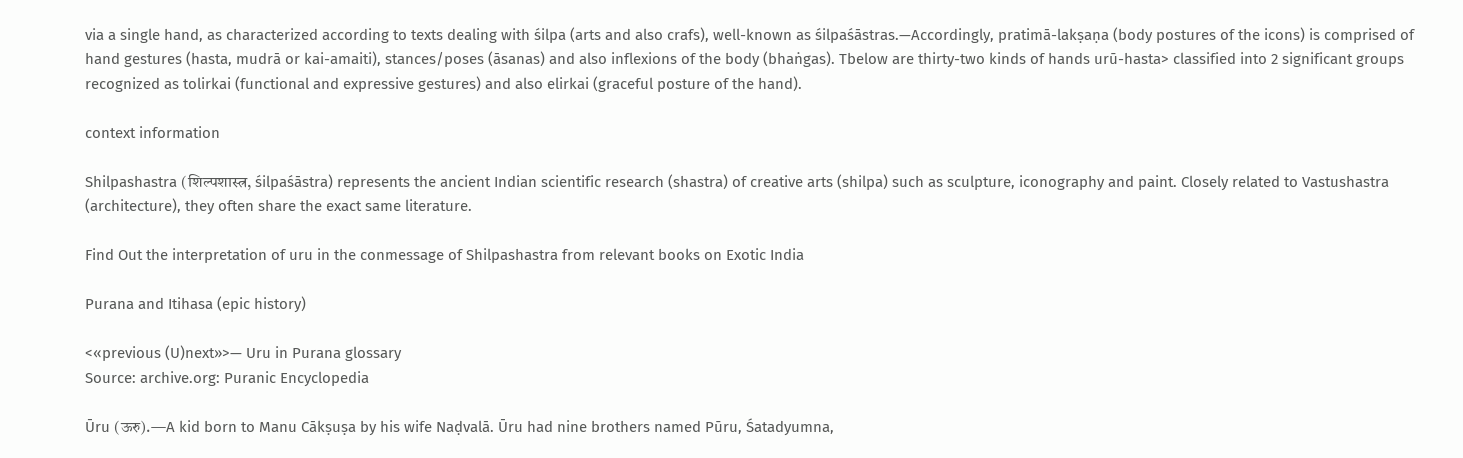via a single hand, as characterized according to texts dealing with śilpa (arts and also crafs), well-known as śilpaśāstras.—Accordingly, pratimā-lakṣaṇa (body postures of the icons) is comprised of hand gestures (hasta, mudrā or kai-amaiti), stances/poses (āsanas) and also inflexions of the body (bhaṅgas). Tbelow are thirty-two kinds of hands urū-hasta> classified into 2 significant groups recognized as tolirkai (functional and expressive gestures) and also elirkai (graceful posture of the hand).

context information

Shilpashastra (शिल्पशास्त्र, śilpaśāstra) represents the ancient Indian scientific research (shastra) of creative arts (shilpa) such as sculpture, iconography and paint. Closely related to Vastushastra (architecture), they often share the exact same literature.

Find Out the interpretation of uru in the conmessage of Shilpashastra from relevant books on Exotic India

Purana and Itihasa (epic history)

<«previous (U)next»>— Uru in Purana glossary
Source: archive.org: Puranic Encyclopedia

Ūru (ऊरु).—A kid born to Manu Cākṣuṣa by his wife Naḍvalā. Ūru had nine brothers named Pūru, Śatadyumna,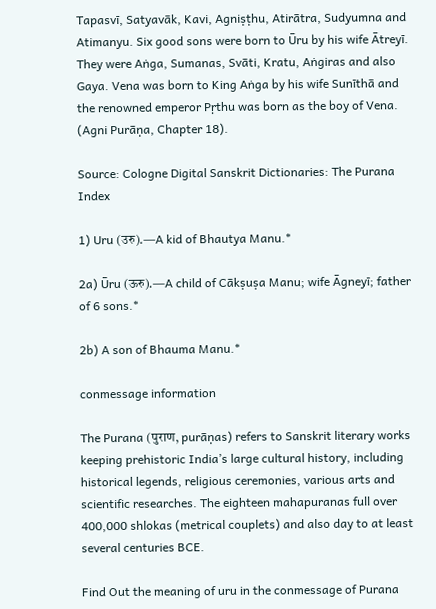Tapasvī, Satyavāk, Kavi, Agniṣṭhu, Atirātra, Sudyumna and Atimanyu. Six good sons were born to Ūru by his wife Ātreyī. They were Aṅga, Sumanas, Svāti, Kratu, Aṅgiras and also Gaya. Vena was born to King Aṅga by his wife Sunīthā and the renowned emperor Pṛthu was born as the boy of Vena. (Agni Purāṇa, Chapter 18).

Source: Cologne Digital Sanskrit Dictionaries: The Purana Index

1) Uru (उरु).—A kid of Bhautya Manu.*

2a) Ūru (ऊरु).—A child of Cākṣuṣa Manu; wife Āgneyī; father of 6 sons.*

2b) A son of Bhauma Manu.*

conmessage information

The Purana (पुराण, purāṇas) refers to Sanskrit literary works keeping prehistoric India’s large cultural history, including historical legends, religious ceremonies, various arts and scientific researches. The eighteen mahapuranas full over 400,000 shlokas (metrical couplets) and also day to at least several centuries BCE.

Find Out the meaning of uru in the conmessage of Purana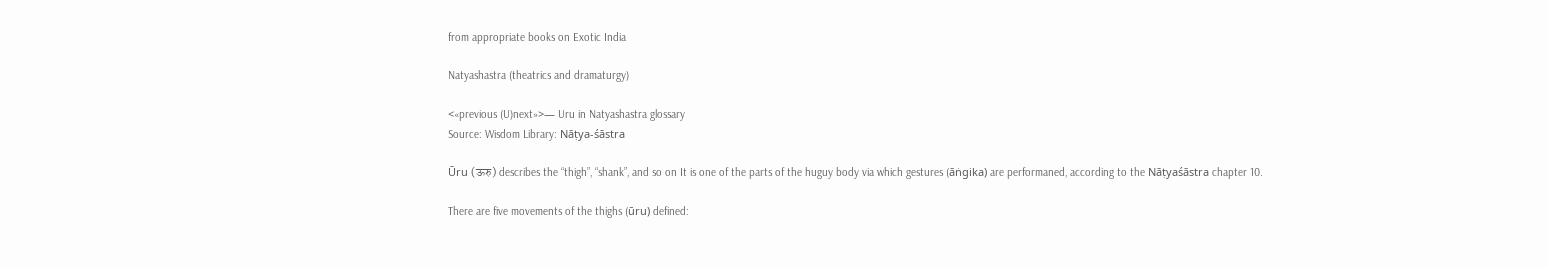from appropriate books on Exotic India

Natyashastra (theatrics and dramaturgy)

<«previous (U)next»>— Uru in Natyashastra glossary
Source: Wisdom Library: Nāṭya-śāstra

Ūru (ऊरु) describes the “thigh”, “shank”, and so on It is one of the parts of the huguy body via which gestures (āṅgika) are performaned, according to the Nāṭyaśāstra chapter 10.

There are five movements of the thighs (ūru) defined: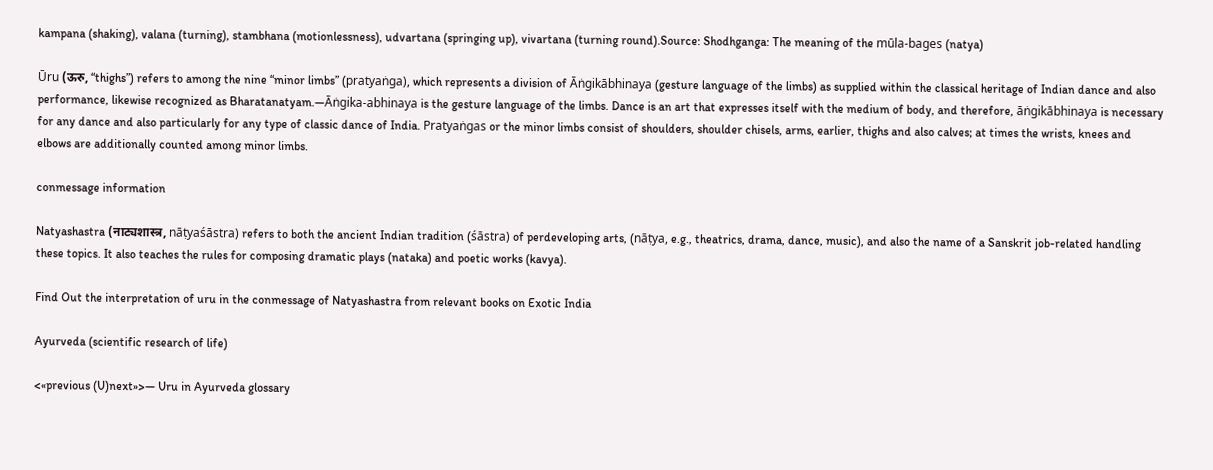kampana (shaking), valana (turning), stambhana (motionlessness), udvartana (springing up), vivartana (turning round).Source: Shodhganga: The meaning of the mūla-bages (natya)

Ūru (ऊरु, “thighs”) refers to among the nine “minor limbs” (pratyaṅga), which represents a division of Āṅgikābhinaya (gesture language of the limbs) as supplied within the classical heritage of Indian dance and also performance, likewise recognized as Bharatanatyam.—Āṅgika-abhinaya is the gesture language of the limbs. Dance is an art that expresses itself with the medium of body, and therefore, āṅgikābhinaya is necessary for any dance and also particularly for any type of classic dance of India. Pratyaṅgas or the minor limbs consist of shoulders, shoulder chisels, arms, earlier, thighs and also calves; at times the wrists, knees and elbows are additionally counted among minor limbs.

conmessage information

Natyashastra (नाट्यशास्त्र, nāṭyaśāstra) refers to both the ancient Indian tradition (śāstra) of perdeveloping arts, (nāṭya, e.g., theatrics, drama, dance, music), and also the name of a Sanskrit job-related handling these topics. It also teaches the rules for composing dramatic plays (nataka) and poetic works (kavya).

Find Out the interpretation of uru in the conmessage of Natyashastra from relevant books on Exotic India

Ayurveda (scientific research of life)

<«previous (U)next»>— Uru in Ayurveda glossary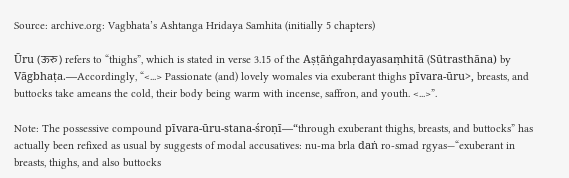Source: archive.org: Vagbhata’s Ashtanga Hridaya Samhita (initially 5 chapters)

Ūru (ऊरु) refers to “thighs”, which is stated in verse 3.15 of the Aṣṭāṅgahṛdayasaṃhitā (Sūtrasthāna) by Vāgbhaṭa.—Accordingly, “<...> Passionate (and) lovely womales via exuberant thighs pīvara-ūru>, breasts, and buttocks take ameans the cold, their body being warm with incense, saffron, and youth. <...>”.

Note: The possessive compound pīvara-ūru-stana-śroṇī—“through exuberant thighs, breasts, and buttocks” has actually been refixed as usual by suggests of modal accusatives: nu-ma brla daṅ ro-smad rgyas—“exuberant in breasts, thighs, and also buttocks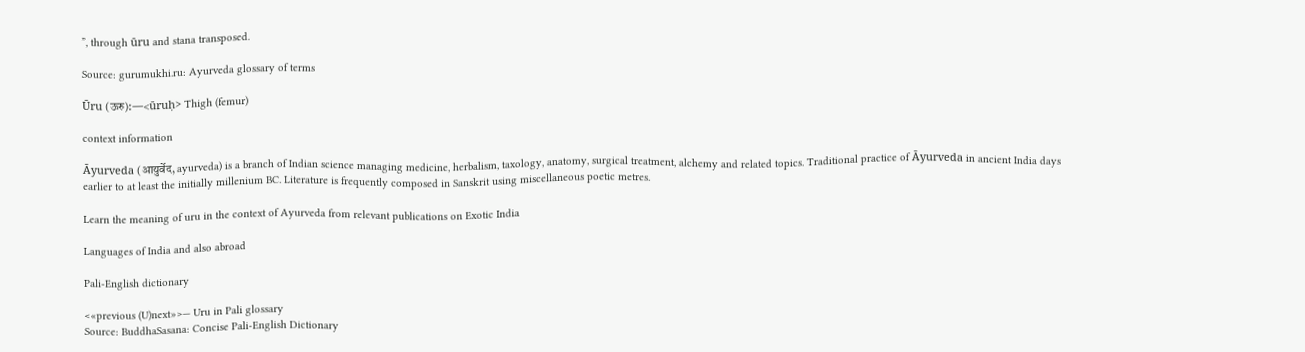”, through ūru and stana transposed.

Source: gurumukhi.ru: Ayurveda glossary of terms

Ūru (ऊरु):—<ūruḥ> Thigh (femur)

context information

Āyurveda (आयुर्वेद, ayurveda) is a branch of Indian science managing medicine, herbalism, taxology, anatomy, surgical treatment, alchemy and related topics. Traditional practice of Āyurveda in ancient India days earlier to at least the initially millenium BC. Literature is frequently composed in Sanskrit using miscellaneous poetic metres.

Learn the meaning of uru in the context of Ayurveda from relevant publications on Exotic India

Languages of India and also abroad

Pali-English dictionary

<«previous (U)next»>— Uru in Pali glossary
Source: BuddhaSasana: Concise Pali-English Dictionary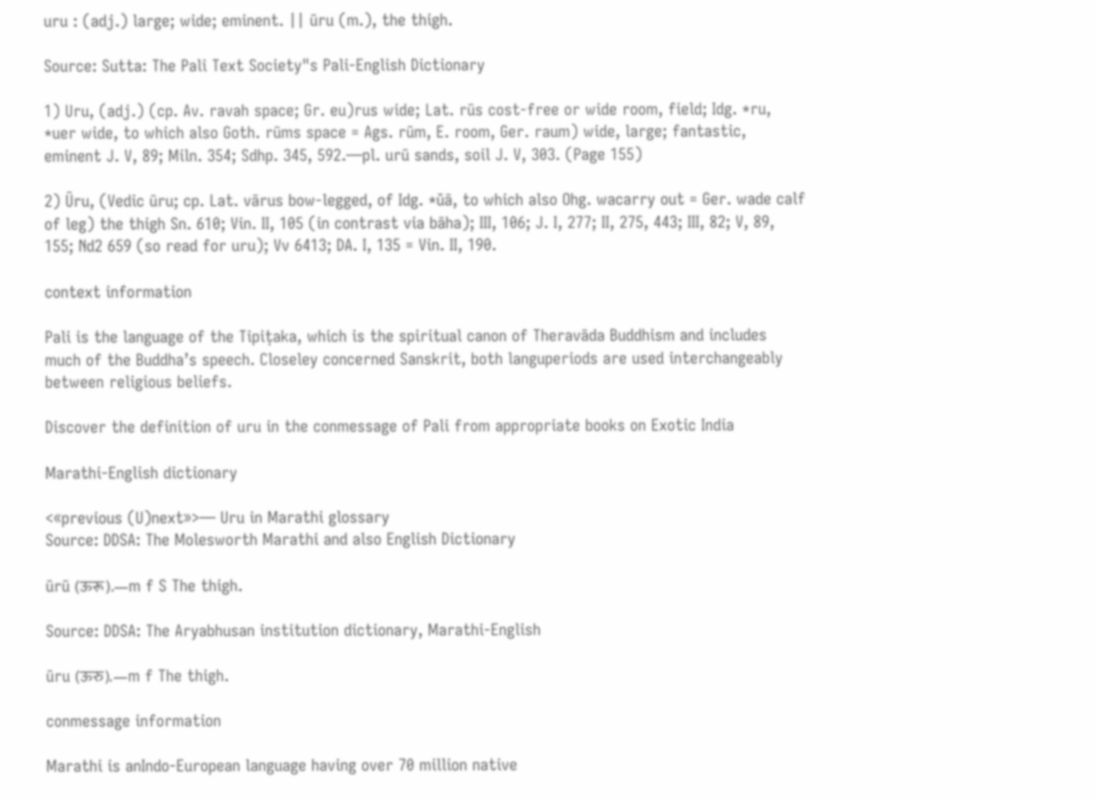uru : (adj.) large; wide; eminent. || ūru (m.), the thigh.

Source: Sutta: The Pali Text Society"s Pali-English Dictionary

1) Uru, (adj.) (cp. Av. ravah space; Gr. eu)rus wide; Lat. rūs cost-free or wide room, field; Idg. *ru, *uer wide, to which also Goth. rūms space = Ags. rūm, E. room, Ger. raum) wide, large; fantastic, eminent J. V, 89; Miln. 354; Sdhp. 345, 592.—pl. urū sands, soil J. V, 303. (Page 155)

2) Ūru, (Vedic ūru; cp. Lat. vārus bow-legged, of Idg. *ǔā, to which also Ohg. wacarry out = Ger. wade calf of leg) the thigh Sn. 610; Vin. II, 105 (in contrast via bāha); III, 106; J. I, 277; II, 275, 443; III, 82; V, 89, 155; Nd2 659 (so read for uru); Vv 6413; DA. I, 135 = Vin. II, 190.

context information

Pali is the language of the Tipiṭaka, which is the spiritual canon of Theravāda Buddhism and includes much of the Buddha’s speech. Closeley concerned Sanskrit, both languperiods are used interchangeably between religious beliefs.

Discover the definition of uru in the conmessage of Pali from appropriate books on Exotic India

Marathi-English dictionary

<«previous (U)next»>— Uru in Marathi glossary
Source: DDSA: The Molesworth Marathi and also English Dictionary

ūrū (ऊरू).—m f S The thigh.

Source: DDSA: The Aryabhusan institution dictionary, Marathi-English

ūru (ऊरु).—m f The thigh.

conmessage information

Marathi is anIndo-European language having over 70 million native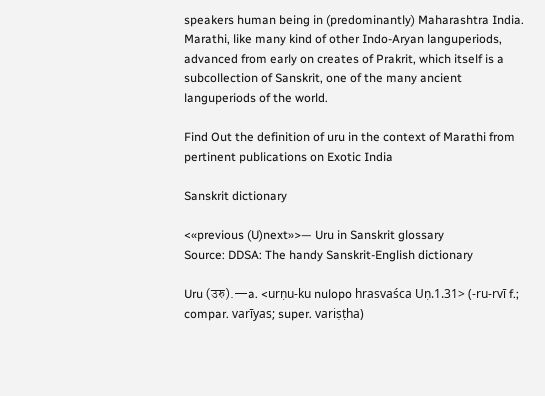speakers human being in (predominantly) Maharashtra India. Marathi, like many kind of other Indo-Aryan languperiods, advanced from early on creates of Prakrit, which itself is a subcollection of Sanskrit, one of the many ancient languperiods of the world.

Find Out the definition of uru in the context of Marathi from pertinent publications on Exotic India

Sanskrit dictionary

<«previous (U)next»>— Uru in Sanskrit glossary
Source: DDSA: The handy Sanskrit-English dictionary

Uru (उरु).—a. <urṇu-ku nulopo hrasvaśca Uṇ.1.31> (-ru-rvī f.; compar. varīyas; super. variṣṭha)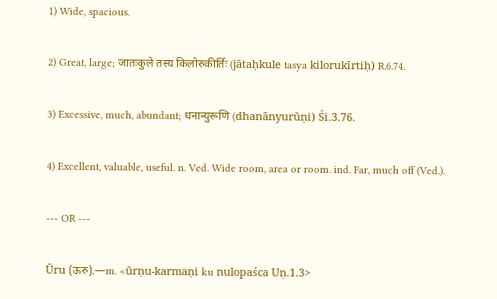1) Wide, spacious.

2) Great, large; जातःकुले तस्य किलोरुकीर्तिः (jātaḥkule tasya kilorukīrtiḥ) R.6.74.

3) Excessive, much, abundant; धनान्युरूणि (dhanānyurūṇi) Śi.3.76.

4) Excellent, valuable, useful. n. Ved. Wide room, area or room. ind. Far, much off (Ved.).

--- OR ---

Ūru (ऊरु).—m. <ūrṇu-karmaṇi ku nulopaśca Uṇ.1.3>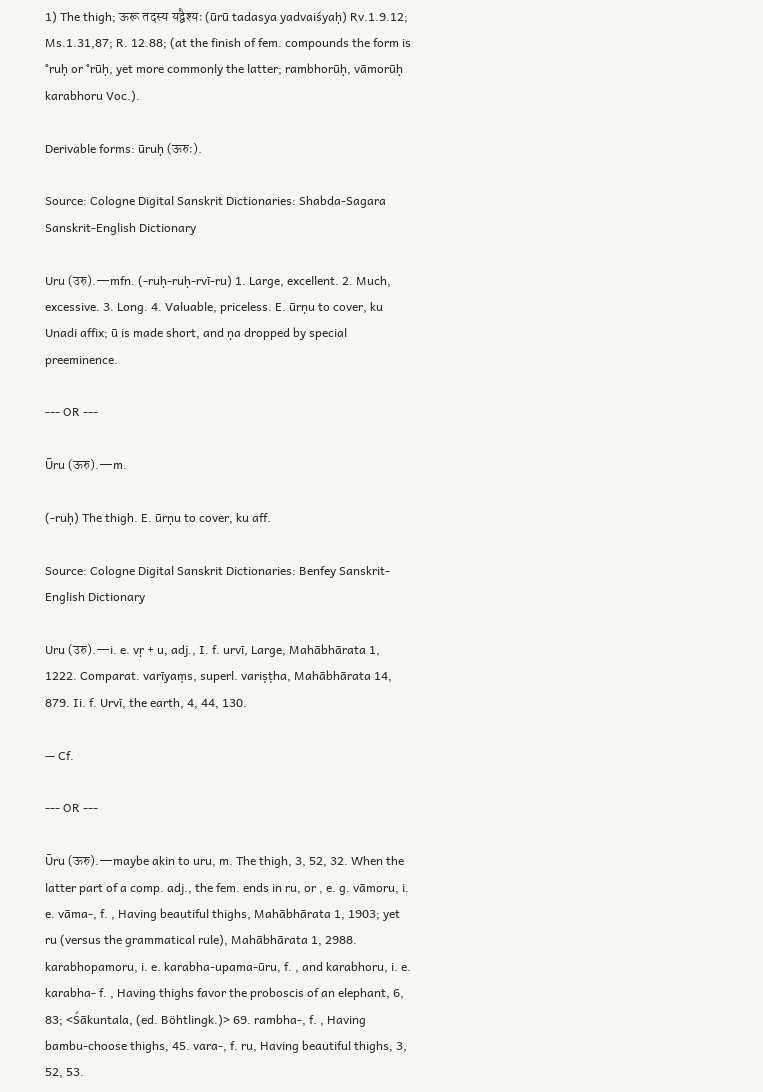1) The thigh; ऊरू तदस्य यद्वैश्यः (ūrū tadasya yadvaiśyaḥ) Rv.1.9.12; Ms.1.31,87; R. 12.88; (at the finish of fem. compounds the form is °ruḥ or °rūḥ, yet more commonly the latter; rambhorūḥ, vāmorūḥ karabhoru Voc.).

Derivable forms: ūruḥ (ऊरुः).

Source: Cologne Digital Sanskrit Dictionaries: Shabda-Sagara Sanskrit-English Dictionary

Uru (उरु).—mfn. (-ruḥ-ruḥ-rvī-ru) 1. Large, excellent. 2. Much, excessive. 3. Long. 4. Valuable, priceless. E. ūrṇu to cover, ku Unadi affix; ū is made short, and ṇa dropped by special preeminence.

--- OR ---

Ūru (ऊरु).—m.

(-ruḥ) The thigh. E. ūrṇu to cover, ku aff.

Source: Cologne Digital Sanskrit Dictionaries: Benfey Sanskrit-English Dictionary

Uru (उरु).—i. e. vṛ + u, adj., I. f. urvī, Large, Mahābhārata 1, 1222. Comparat. varīyaṃs, superl. variṣṭha, Mahābhārata 14, 879. Ii. f. Urvī, the earth, 4, 44, 130.

— Cf.

--- OR ---

Ūru (ऊरु).—maybe akin to uru, m. The thigh, 3, 52, 32. When the latter part of a comp. adj., the fem. ends in ru, or , e. g. vāmoru, i. e. vāma-, f. , Having beautiful thighs, Mahābhārata 1, 1903; yet ru (versus the grammatical rule), Mahābhārata 1, 2988. karabhopamoru, i. e. karabha-upama-ūru, f. , and karabhoru, i. e. karabha- f. , Having thighs favor the proboscis of an elephant, 6, 83; <Śākuntala, (ed. Böhtlingk.)> 69. rambha-, f. , Having bambu-choose thighs, 45. vara-, f. ru, Having beautiful thighs, 3, 52, 53.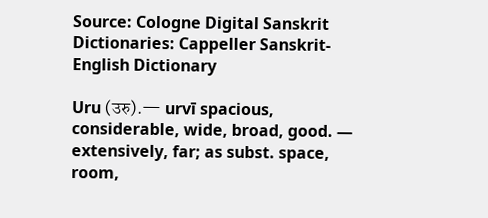Source: Cologne Digital Sanskrit Dictionaries: Cappeller Sanskrit-English Dictionary

Uru (उरु).— urvī spacious, considerable, wide, broad, good. — extensively, far; as subst. space, room,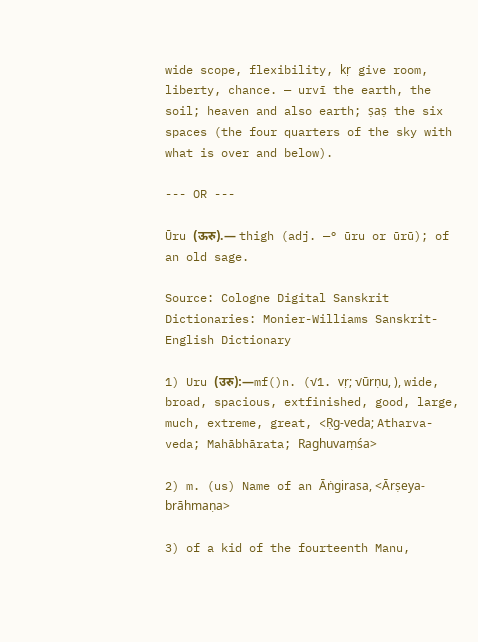wide scope, flexibility, kṛ give room, liberty, chance. — urvī the earth, the soil; heaven and also earth; ṣaṣ the six spaces (the four quarters of the sky with what is over and below).

--- OR ---

Ūru (ऊरु).— thigh (adj. —° ūru or ūrū); of an old sage.

Source: Cologne Digital Sanskrit Dictionaries: Monier-Williams Sanskrit-English Dictionary

1) Uru (उरु):—mf()n. (√1. vṛ; √ūrṇu, ), wide, broad, spacious, extfinished, good, large, much, extreme, great, <Ṛg-veda; Atharva-veda; Mahābhārata; Raghuvaṃśa>

2) m. (us) Name of an Āṅgirasa, <Ārṣeya-brāhmaṇa>

3) of a kid of the fourteenth Manu,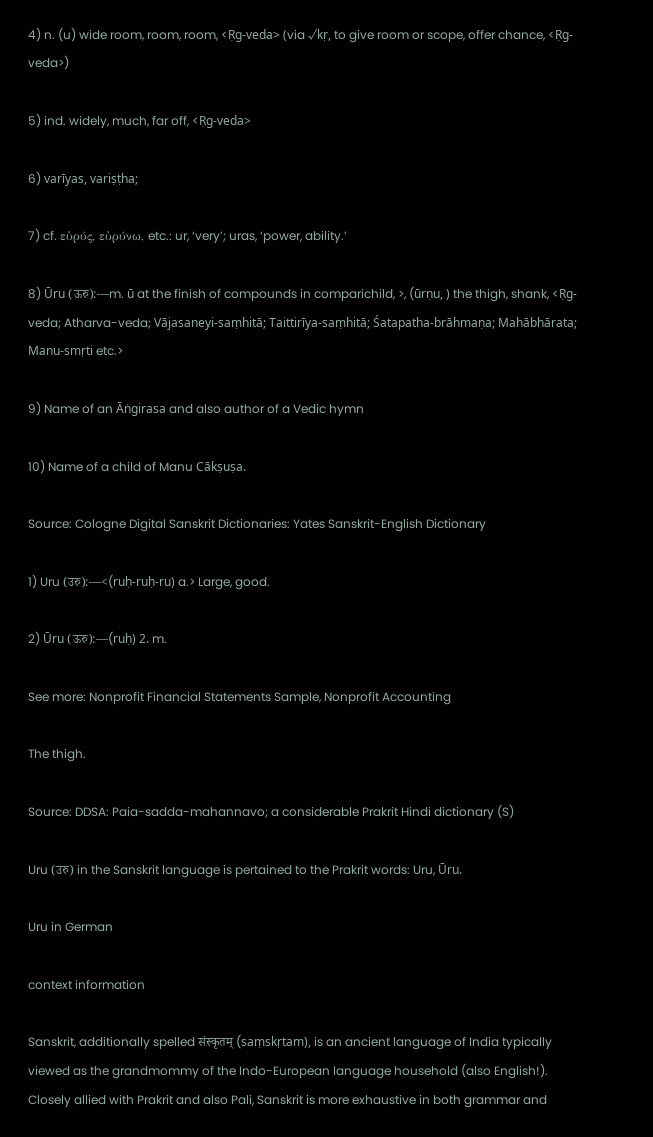4) n. (u) wide room, room, room, <Ṛg-veda> (via √kṛ, to give room or scope, offer chance, <Ṛg-veda>)

5) ind. widely, much, far off, <Ṛg-veda>

6) varīyas, variṣṭha;

7) cf. εὐρύς, εὐρύνω, etc.: ur, ‘very’; uras, ‘power, ability.’

8) Ūru (ऊरु):—m. ū at the finish of compounds in comparichild, >, (ūrṇu, ) the thigh, shank, <Ṛg-veda; Atharva-veda; Vājasaneyi-saṃhitā; Taittirīya-saṃhitā; Śatapatha-brāhmaṇa; Mahābhārata; Manu-smṛti etc.>

9) Name of an Āṅgirasa and also author of a Vedic hymn

10) Name of a child of Manu Cākṣuṣa.

Source: Cologne Digital Sanskrit Dictionaries: Yates Sanskrit-English Dictionary

1) Uru (उरु):—<(ruḥ-ruḥ-ru) a.> Large, good.

2) Ūru (ऊरु):—(ruḥ) 2. m.

See more: Nonprofit Financial Statements Sample, Nonprofit Accounting

The thigh.

Source: DDSA: Paia-sadda-mahannavo; a considerable Prakrit Hindi dictionary (S)

Uru (उरु) in the Sanskrit language is pertained to the Prakrit words: Uru, Ūru.

Uru in German

context information

Sanskrit, additionally spelled संस्कृतम् (saṃskṛtam), is an ancient language of India typically viewed as the grandmommy of the Indo-European language household (also English!). Closely allied with Prakrit and also Pali, Sanskrit is more exhaustive in both grammar and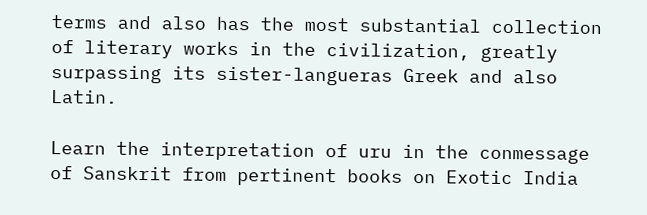terms and also has the most substantial collection of literary works in the civilization, greatly surpassing its sister-langueras Greek and also Latin.

Learn the interpretation of uru in the conmessage of Sanskrit from pertinent books on Exotic India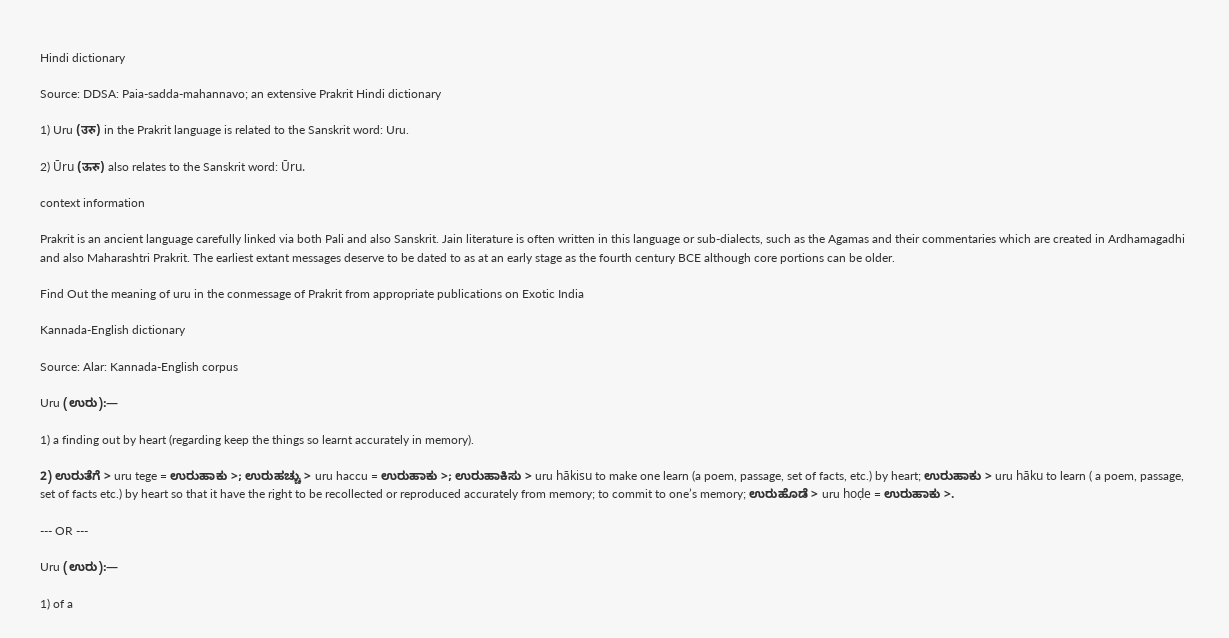Hindi dictionary

Source: DDSA: Paia-sadda-mahannavo; an extensive Prakrit Hindi dictionary

1) Uru (उरु) in the Prakrit language is related to the Sanskrit word: Uru.

2) Ūru (ऊरु) also relates to the Sanskrit word: Ūru.

context information

Prakrit is an ancient language carefully linked via both Pali and also Sanskrit. Jain literature is often written in this language or sub-dialects, such as the Agamas and their commentaries which are created in Ardhamagadhi and also Maharashtri Prakrit. The earliest extant messages deserve to be dated to as at an early stage as the fourth century BCE although core portions can be older.

Find Out the meaning of uru in the conmessage of Prakrit from appropriate publications on Exotic India

Kannada-English dictionary

Source: Alar: Kannada-English corpus

Uru (ಉರು):—

1) a finding out by heart (regarding keep the things so learnt accurately in memory).

2) ಉರುತೆಗೆ > uru tege = ಉರುಹಾಕು >; ಉರುಹಚ್ಚು > uru haccu = ಉರುಹಾಕು >; ಉರುಹಾಕಿಸು > uru hākisu to make one learn (a poem, passage, set of facts, etc.) by heart; ಉರುಹಾಕು > uru hāku to learn ( a poem, passage, set of facts etc.) by heart so that it have the right to be recollected or reproduced accurately from memory; to commit to one’s memory; ಉರುಹೊಡೆ > uru hoḍe = ಉರುಹಾಕು >.

--- OR ---

Uru (ಉರು):—

1) of a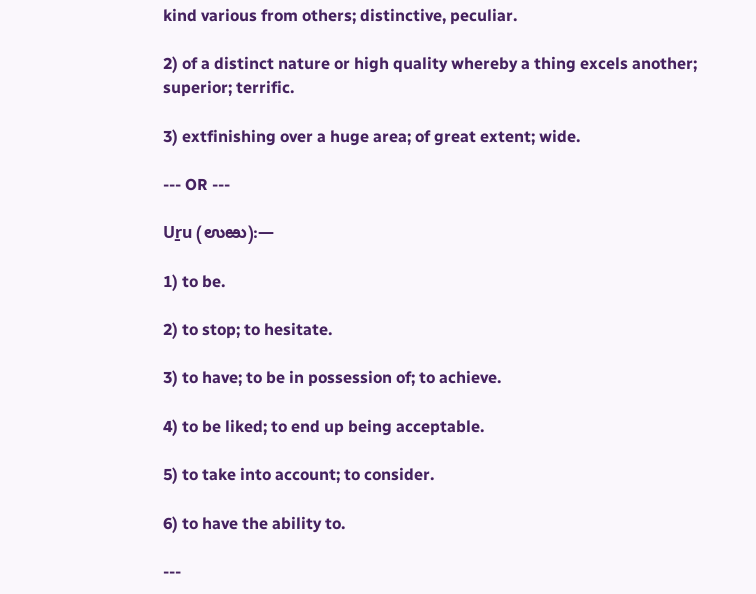kind various from others; distinctive, peculiar.

2) of a distinct nature or high quality whereby a thing excels another; superior; terrific.

3) extfinishing over a huge area; of great extent; wide.

--- OR ---

Uṟu (ಉಱು):—

1) to be.

2) to stop; to hesitate.

3) to have; to be in possession of; to achieve.

4) to be liked; to end up being acceptable.

5) to take into account; to consider.

6) to have the ability to.

---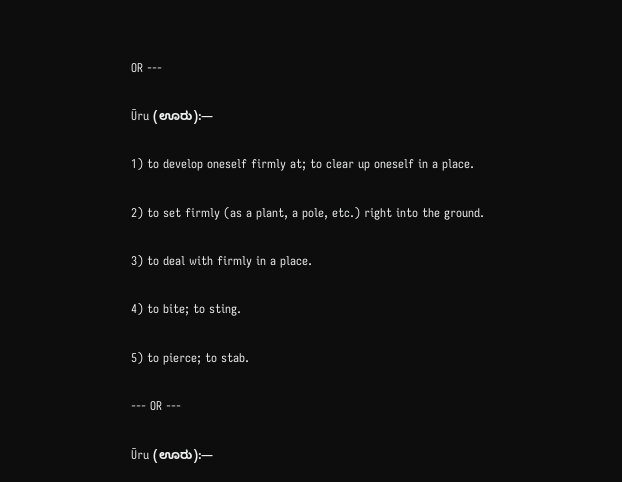OR ---

Ūru (ಊರು):—

1) to develop oneself firmly at; to clear up oneself in a place.

2) to set firmly (as a plant, a pole, etc.) right into the ground.

3) to deal with firmly in a place.

4) to bite; to sting.

5) to pierce; to stab.

--- OR ---

Ūru (ಊರು):—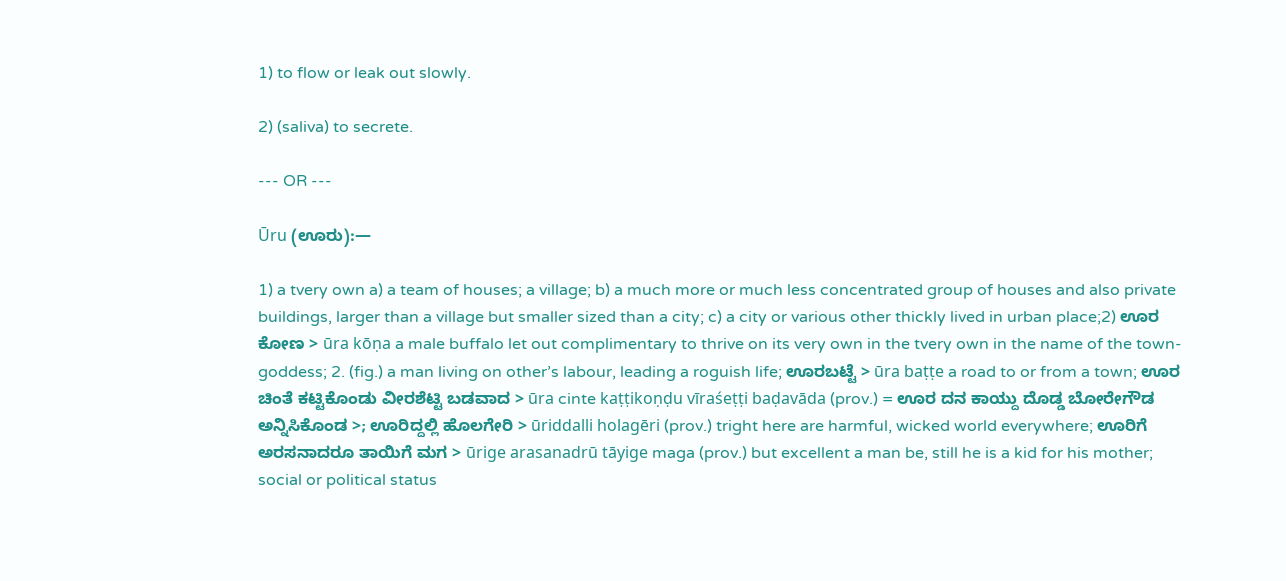1) to flow or leak out slowly.

2) (saliva) to secrete.

--- OR ---

Ūru (ಊರು):—

1) a tvery own a) a team of houses; a village; b) a much more or much less concentrated group of houses and also private buildings, larger than a village but smaller sized than a city; c) a city or various other thickly lived in urban place;2) ಊರ ಕೋಣ > ūra kōṇa a male buffalo let out complimentary to thrive on its very own in the tvery own in the name of the town-goddess; 2. (fig.) a man living on other’s labour, leading a roguish life; ಊರಬಟ್ಟೆ > ūra baṭṭe a road to or from a town; ಊರ ಚಿಂತೆ ಕಟ್ಟಿಕೊಂಡು ವೀರಶೆಟ್ಟಿ ಬಡವಾದ > ūra cinte kaṭṭikoṇḍu vīraśeṭṭi baḍavāda (prov.) = ಊರ ದನ ಕಾಯ್ದು ದೊಡ್ಡ ಬೋರೇಗೌಡ ಅನ್ನಿಸಿಕೊಂಡ >; ಊರಿದ್ದಲ್ಲಿ ಹೊಲಗೇರಿ > ūriddalli holagēri (prov.) tright here are harmful, wicked world everywhere; ಊರಿಗೆ ಅರಸನಾದರೂ ತಾಯಿಗೆ ಮಗ > ūrige arasanadrū tāyige maga (prov.) but excellent a man be, still he is a kid for his mother; social or political status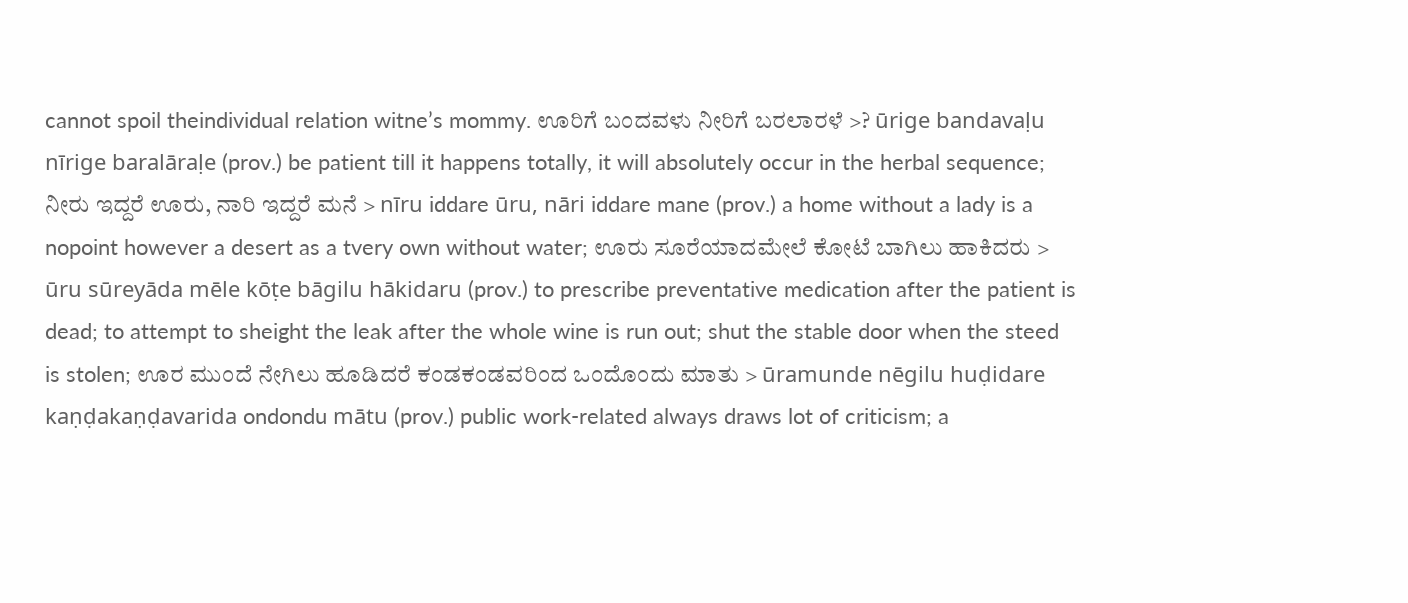cannot spoil theindividual relation witne’s mommy. ಊರಿಗೆ ಬಂದವಳು ನೀರಿಗೆ ಬರಲಾರಳೆ >? ūrige bandavaḷu nīrige baralāraḷe (prov.) be patient till it happens totally, it will absolutely occur in the herbal sequence; ನೀರು ಇದ್ದರೆ ಊರು, ನಾರಿ ಇದ್ದರೆ ಮನೆ > nīru iddare ūru, nāri iddare mane (prov.) a home without a lady is a nopoint however a desert as a tvery own without water; ಊರು ಸೂರೆಯಾದಮೇಲೆ ಕೋಟೆ ಬಾಗಿಲು ಹಾಕಿದರು > ūru sūreyāda mēle kōṭe bāgilu hākidaru (prov.) to prescribe preventative medication after the patient is dead; to attempt to sheight the leak after the whole wine is run out; shut the stable door when the steed is stolen; ಊರ ಮುಂದೆ ನೇಗಿಲು ಹೂಡಿದರೆ ಕಂಡಕಂಡವರಿಂದ ಒಂದೊಂದು ಮಾತು > ūramunde nēgilu huḍidare kaṇḍakaṇḍavarida ondondu mātu (prov.) public work-related always draws lot of criticism; a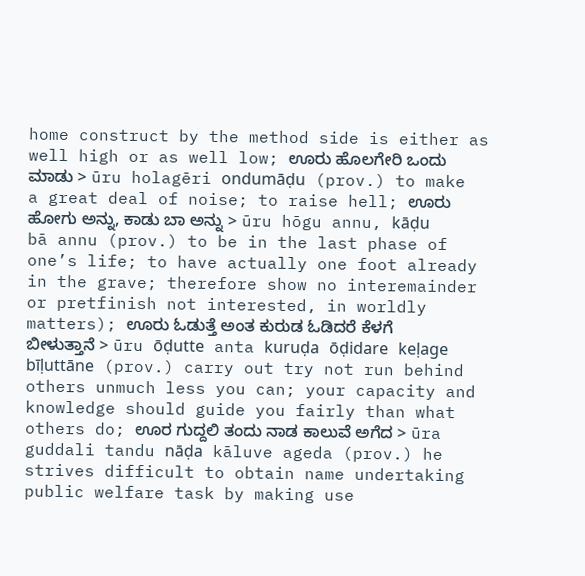home construct by the method side is either as well high or as well low; ಊರು ಹೊಲಗೇರಿ ಒಂದು ಮಾಡು > ūru holagēri ondumāḍu (prov.) to make a great deal of noise; to raise hell; ಊರು ಹೋಗು ಅನ್ನು, ಕಾಡು ಬಾ ಅನ್ನು > ūru hōgu annu, kāḍu bā annu (prov.) to be in the last phase of one’s life; to have actually one foot already in the grave; therefore show no interemainder or pretfinish not interested, in worldly matters); ಊರು ಓಡುತ್ತೆ ಅಂತ ಕುರುಡ ಓಡಿದರೆ ಕೆಳಗೆ ಬೀಳುತ್ತಾನೆ > ūru ōḍutte anta kuruḍa ōḍidare keḷage bīḷuttāne (prov.) carry out try not run behind others unmuch less you can; your capacity and knowledge should guide you fairly than what others do; ಊರ ಗುದ್ದಲಿ ತಂದು ನಾಡ ಕಾಲುವೆ ಅಗೆದ > ūra guddali tandu nāḍa kāluve ageda (prov.) he strives difficult to obtain name undertaking public welfare task by making use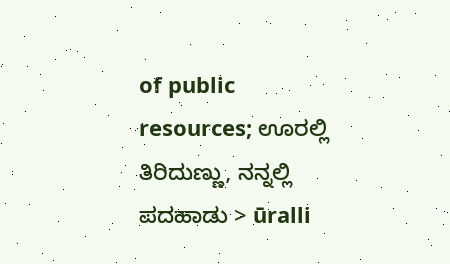of public resources; ಊರಲ್ಲಿ ತಿರಿದುಣ್ಣು, ನನ್ನಲ್ಲಿ ಪದಹಾಡು > ūralli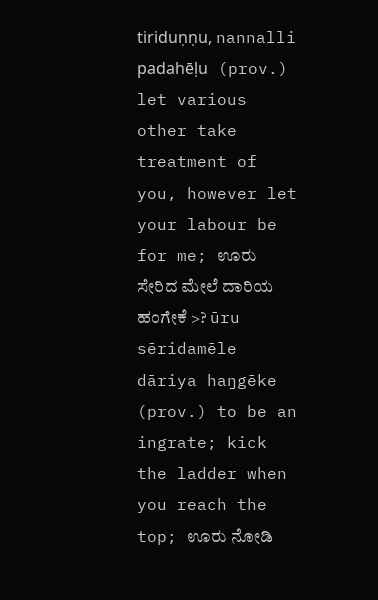tiriduṇṇu, nannalli padahēḷu (prov.) let various other take treatment of you, however let your labour be for me; ಊರು ಸೇರಿದ ಮೇಲೆ ದಾರಿಯ ಹಂಗೇಕೆ >? ūru sēridamēle dāriya haŋgēke (prov.) to be an ingrate; kick the ladder when you reach the top; ಊರು ನೋಡಿ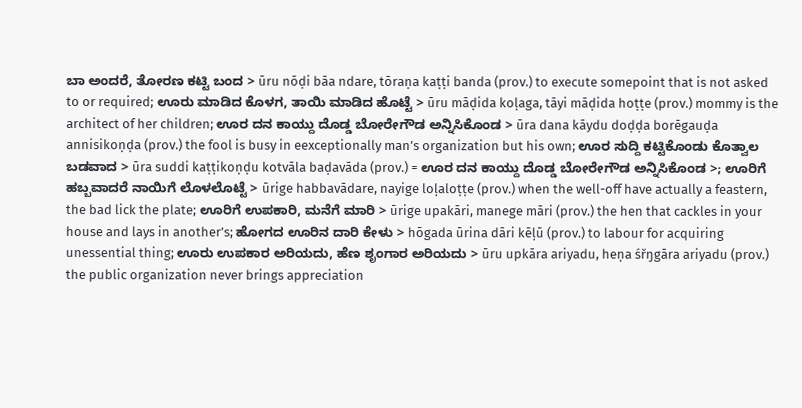ಬಾ ಅಂದರೆ, ತೋರಣ ಕಟ್ಟಿ ಬಂದ > ūru nōḍi bāa ndare, tōraṇa kaṭṭi banda (prov.) to execute somepoint that is not asked to or required; ಊರು ಮಾಡಿದ ಕೊಳಗ, ತಾಯಿ ಮಾಡಿದ ಹೊಟ್ಟೆ > ūru māḍida koḷaga, tāyi māḍida hoṭṭe (prov.) mommy is the architect of her children; ಊರ ದನ ಕಾಯ್ದು ದೊಡ್ಡ ಬೋರೇಗೌಡ ಅನ್ನಿಸಿಕೊಂಡ > ūra dana kāydu doḍḍa borēgauḍa annisikoṇḍa (prov.) the fool is busy in eexceptionally man’s organization but his own; ಊರ ಸುದ್ದಿ ಕಟ್ಟಿಕೊಂಡು ಕೊತ್ವಾಲ ಬಡವಾದ > ūra suddi kaṭṭikoṇḍu kotvāla baḍavāda (prov.) = ಊರ ದನ ಕಾಯ್ದು ದೊಡ್ಡ ಬೋರೇಗೌಡ ಅನ್ನಿಸಿಕೊಂಡ >; ಊರಿಗೆ ಹಬ್ಬವಾದರೆ ನಾಯಿಗೆ ಲೊಳಲೊಟ್ಟೆ > ūrige habbavādare, nayige loḷaloṭṭe (prov.) when the well-off have actually a feastern, the bad lick the plate; ಊರಿಗೆ ಉಪಕಾರಿ, ಮನೆಗೆ ಮಾರಿ > ūrige upakāri, manege māri (prov.) the hen that cackles in your house and lays in another’s; ಹೋಗದ ಊರಿನ ದಾರಿ ಕೇಳು > hōgada ūrina dāri kēḷū (prov.) to labour for acquiring unessential thing; ಊರು ಉಪಕಾರ ಅರಿಯದು, ಹೆಣ ಶೃಂಗಾರ ಅರಿಯದು > ūru upkāra ariyadu, heṇa śřŋgāra ariyadu (prov.) the public organization never brings appreciation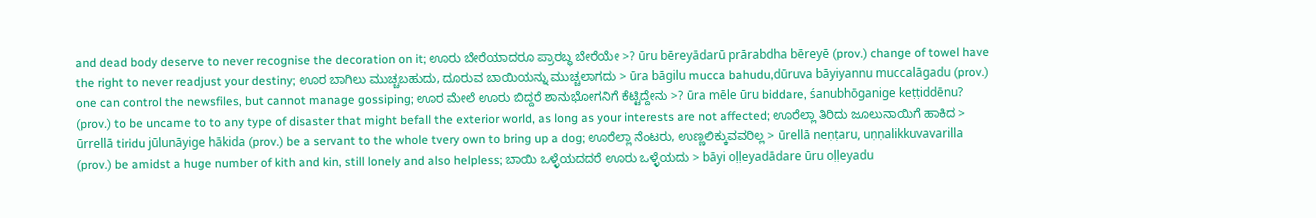and dead body deserve to never recognise the decoration on it; ಊರು ಬೇರೆಯಾದರೂ ಪ್ರಾರಬ್ಧ ಬೇರೆಯೇ >? ūru bēreyādarū prārabdha bēreyē (prov.) change of towel have the right to never readjust your destiny; ಊರ ಬಾಗಿಲು ಮುಚ್ಚಬಹುದು, ದೂರುವ ಬಾಯಿಯನ್ನು ಮುಚ್ಚಲಾಗದು > ūra bāgilu mucca bahudu,dūruva bāyiyannu muccalāgadu (prov.) one can control the newsfiles, but cannot manage gossiping; ಊರ ಮೇಲೆ ಊರು ಬಿದ್ದರೆ ಶಾನುಭೋಗನಿಗೆ ಕೆಟ್ಟಿದ್ದೇನು >? ūra mēle ūru biddare, śanubhōganige keṭṭiddēnu? (prov.) to be uncame to to any type of disaster that might befall the exterior world, as long as your interests are not affected; ಊರೆಲ್ಲಾ ತಿರಿದು ಜೂಲುನಾಯಿಗೆ ಹಾಕಿದ > ūrrellā tiridu jūlunāyige hākida (prov.) be a servant to the whole tvery own to bring up a dog; ಊರೆಲ್ಲಾ ನೆಂಟರು, ಉಣ್ಣಲಿಕ್ಕುವವರಿಲ್ಲ > ūrellā neṇṭaru, uṇṇalikkuvavarilla (prov.) be amidst a huge number of kith and kin, still lonely and also helpless; ಬಾಯಿ ಒಳ್ಳೆಯದದರೆ ಊರು ಒಳ್ಳೆಯದು > bāyi oḷḷeyadādare ūru oḷḷeyadu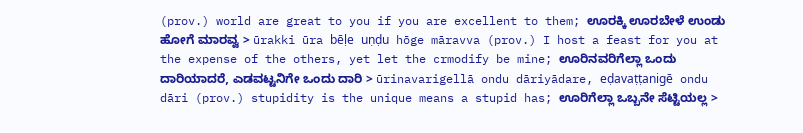(prov.) world are great to you if you are excellent to them; ಊರಕ್ಕಿ ಊರಬೇಳೆ ಉಂಡು ಹೋಗೆ ಮಾರವ್ವ > ūrakki ūra bēḷe uṇḍu hōge māravva (prov.) I host a feast for you at the expense of the others, yet let the crmodify be mine; ಊರಿನವರಿಗೆಲ್ಲಾ ಒಂದು ದಾರಿಯಾದರೆ, ಎಡವಟ್ಟನಿಗೇ ಒಂದು ದಾರಿ > ūrinavarigellā ondu dāriyādare, eḍavaṭṭanigē ondu dāri (prov.) stupidity is the unique means a stupid has; ಊರಿಗೆಲ್ಲಾ ಒಬ್ಬನೇ ಸೆಟ್ಟಿಯಲ್ಲ >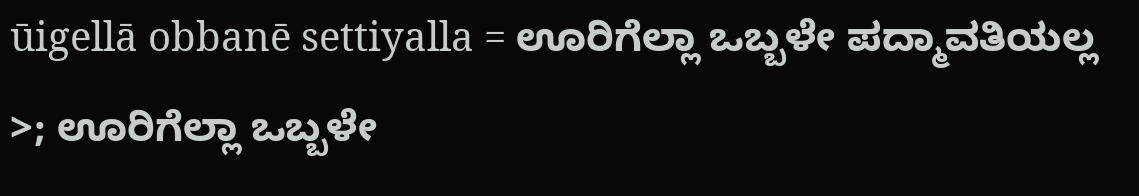ūigellā obbanē settiyalla = ಊರಿಗೆಲ್ಲಾ ಒಬ್ಬಳೇ ಪದ್ಮಾವತಿಯಲ್ಲ >; ಊರಿಗೆಲ್ಲಾ ಒಬ್ಬಳೇ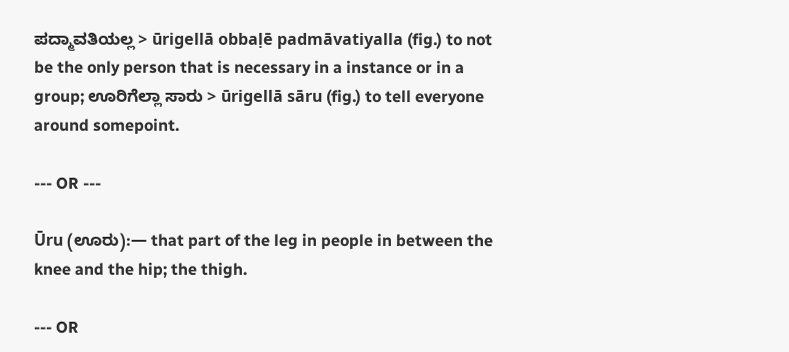ಪದ್ಮಾವತಿಯಲ್ಲ > ūrigellā obbaḷē padmāvatiyalla (fig.) to not be the only person that is necessary in a instance or in a group; ಊರಿಗೆಲ್ಲಾ ಸಾರು > ūrigellā sāru (fig.) to tell everyone around somepoint.

--- OR ---

Ūru (ಊರು):— that part of the leg in people in between the knee and the hip; the thigh.

--- OR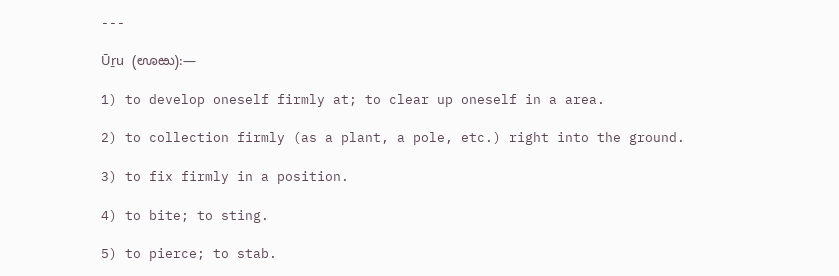---

Ūṟu (ಊಱು):—

1) to develop oneself firmly at; to clear up oneself in a area.

2) to collection firmly (as a plant, a pole, etc.) right into the ground.

3) to fix firmly in a position.

4) to bite; to sting.

5) to pierce; to stab.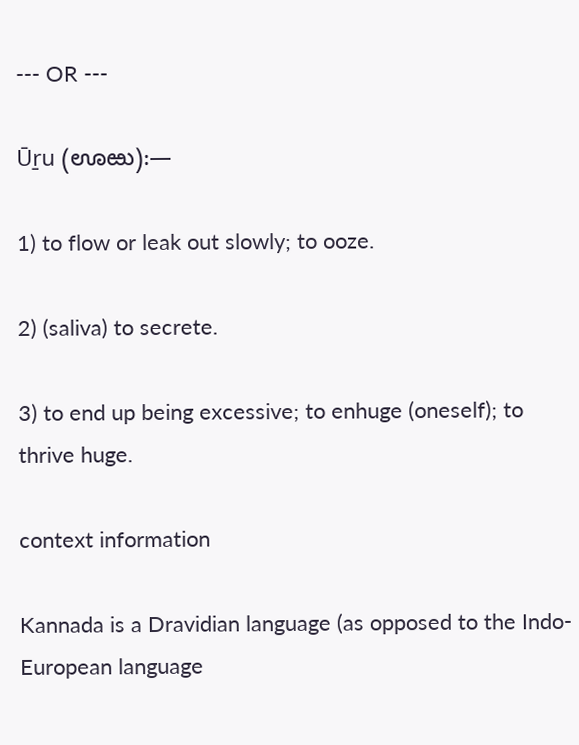--- OR ---

Ūṟu (ಊಱು):—

1) to flow or leak out slowly; to ooze.

2) (saliva) to secrete.

3) to end up being excessive; to enhuge (oneself); to thrive huge.

context information

Kannada is a Dravidian language (as opposed to the Indo-European language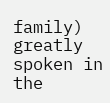family) greatly spoken in the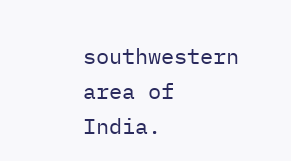southwestern area of India.